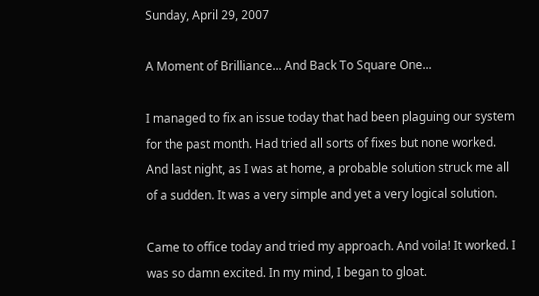Sunday, April 29, 2007

A Moment of Brilliance... And Back To Square One...

I managed to fix an issue today that had been plaguing our system for the past month. Had tried all sorts of fixes but none worked. And last night, as I was at home, a probable solution struck me all of a sudden. It was a very simple and yet a very logical solution.

Came to office today and tried my approach. And voila! It worked. I was so damn excited. In my mind, I began to gloat.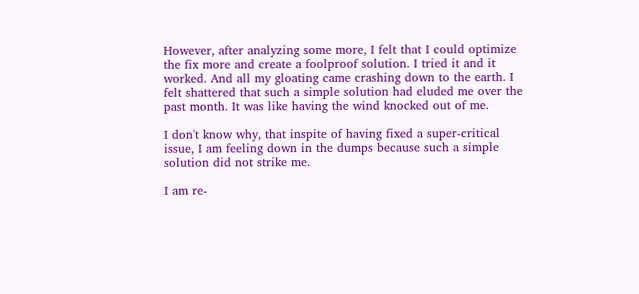However, after analyzing some more, I felt that I could optimize the fix more and create a foolproof solution. I tried it and it worked. And all my gloating came crashing down to the earth. I felt shattered that such a simple solution had eluded me over the past month. It was like having the wind knocked out of me.

I don't know why, that inspite of having fixed a super-critical issue, I am feeling down in the dumps because such a simple solution did not strike me.

I am re-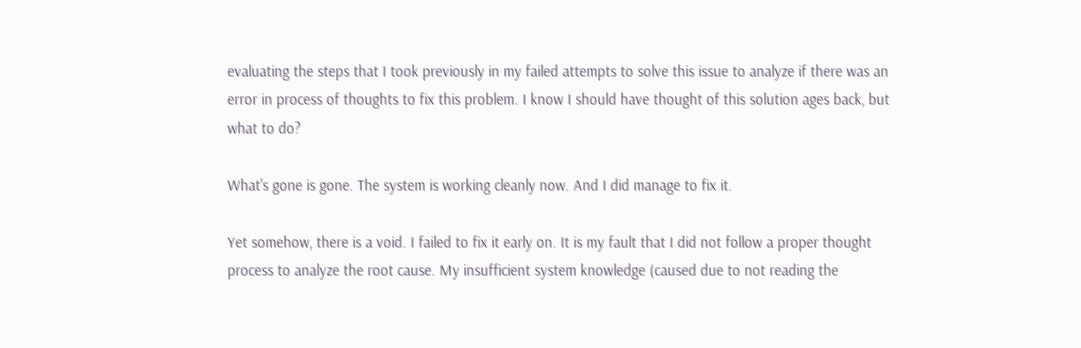evaluating the steps that I took previously in my failed attempts to solve this issue to analyze if there was an error in process of thoughts to fix this problem. I know I should have thought of this solution ages back, but what to do?

What's gone is gone. The system is working cleanly now. And I did manage to fix it.

Yet somehow, there is a void. I failed to fix it early on. It is my fault that I did not follow a proper thought process to analyze the root cause. My insufficient system knowledge (caused due to not reading the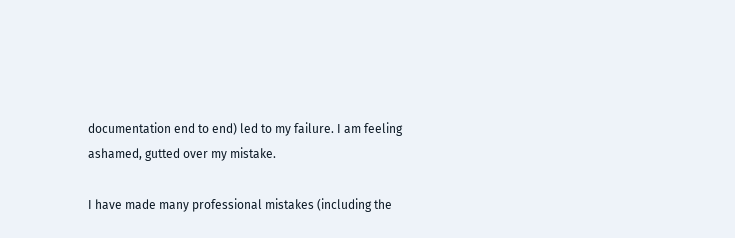documentation end to end) led to my failure. I am feeling ashamed, gutted over my mistake.

I have made many professional mistakes (including the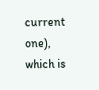current one), which is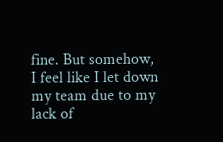fine. But somehow, I feel like I let down my team due to my lack of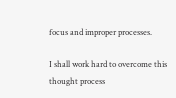focus and improper processes.

I shall work hard to overcome this thought process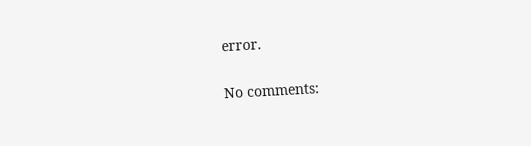error.

No comments: